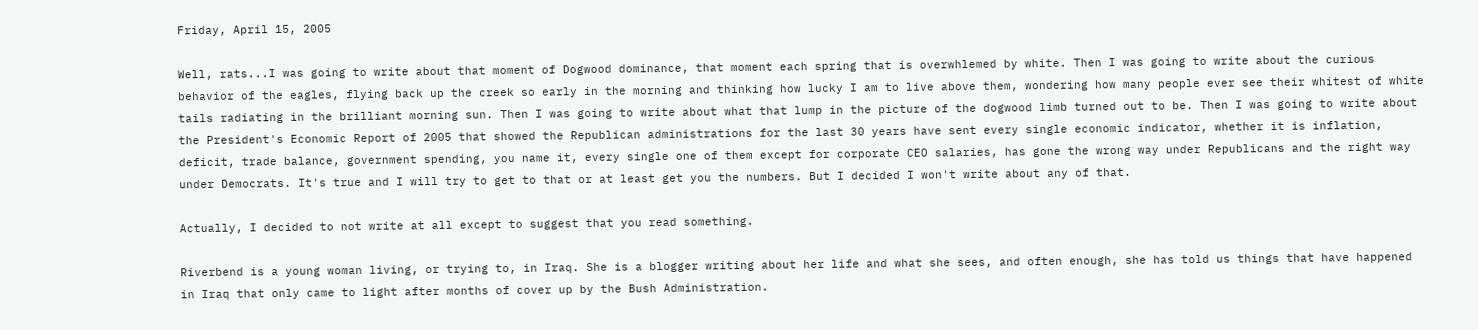Friday, April 15, 2005

Well, rats...I was going to write about that moment of Dogwood dominance, that moment each spring that is overwhlemed by white. Then I was going to write about the curious behavior of the eagles, flying back up the creek so early in the morning and thinking how lucky I am to live above them, wondering how many people ever see their whitest of white tails radiating in the brilliant morning sun. Then I was going to write about what that lump in the picture of the dogwood limb turned out to be. Then I was going to write about the President's Economic Report of 2005 that showed the Republican administrations for the last 30 years have sent every single economic indicator, whether it is inflation, deficit, trade balance, government spending, you name it, every single one of them except for corporate CEO salaries, has gone the wrong way under Republicans and the right way under Democrats. It's true and I will try to get to that or at least get you the numbers. But I decided I won't write about any of that.

Actually, I decided to not write at all except to suggest that you read something.

Riverbend is a young woman living, or trying to, in Iraq. She is a blogger writing about her life and what she sees, and often enough, she has told us things that have happened in Iraq that only came to light after months of cover up by the Bush Administration.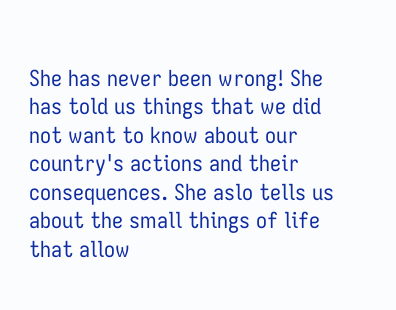She has never been wrong! She has told us things that we did not want to know about our country's actions and their consequences. She aslo tells us about the small things of life that allow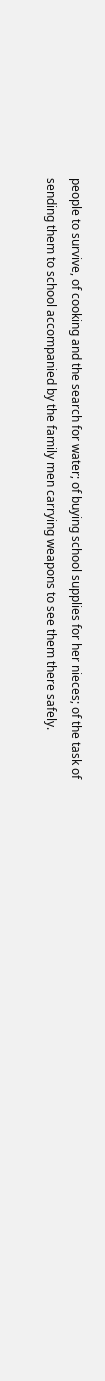people to survive, of cooking and the search for water; of buying school supplies for her nieces; of the task of sending them to school accompanied by the family men carrying weapons to see them there safely.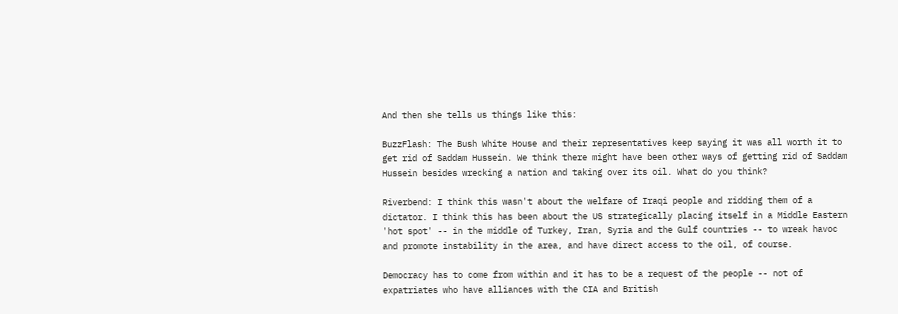And then she tells us things like this:

BuzzFlash: The Bush White House and their representatives keep saying it was all worth it to get rid of Saddam Hussein. We think there might have been other ways of getting rid of Saddam Hussein besides wrecking a nation and taking over its oil. What do you think?

Riverbend: I think this wasn't about the welfare of Iraqi people and ridding them of a dictator. I think this has been about the US strategically placing itself in a Middle Eastern 'hot spot' -- in the middle of Turkey, Iran, Syria and the Gulf countries -- to wreak havoc and promote instability in the area, and have direct access to the oil, of course.

Democracy has to come from within and it has to be a request of the people -- not of expatriates who have alliances with the CIA and British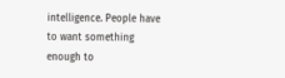intelligence. People have to want something enough to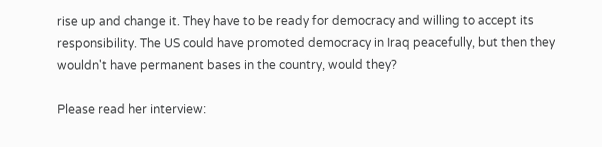rise up and change it. They have to be ready for democracy and willing to accept its responsibility. The US could have promoted democracy in Iraq peacefully, but then they wouldn't have permanent bases in the country, would they?

Please read her interview: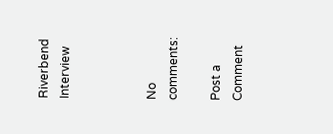Riverbend Interview



No comments:

Post a Comment